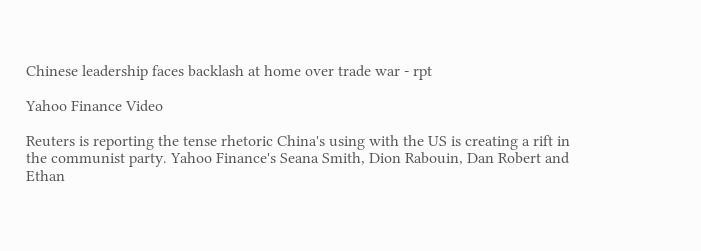Chinese leadership faces backlash at home over trade war - rpt

Yahoo Finance Video

Reuters is reporting the tense rhetoric China's using with the US is creating a rift in the communist party. Yahoo Finance's Seana Smith, Dion Rabouin, Dan Robert and Ethan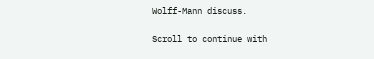Wolff-Mann discuss.

Scroll to continue with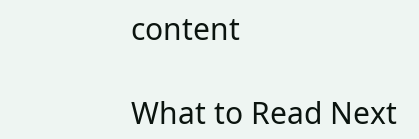content

What to Read Next